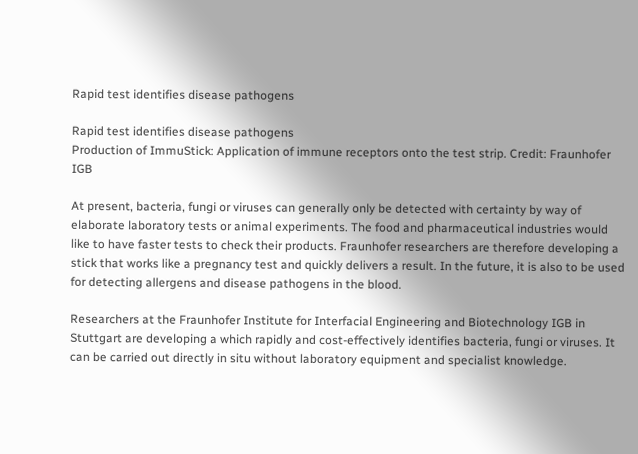Rapid test identifies disease pathogens

Rapid test identifies disease pathogens
Production of ImmuStick: Application of immune receptors onto the test strip. Credit: Fraunhofer IGB

At present, bacteria, fungi or viruses can generally only be detected with certainty by way of elaborate laboratory tests or animal experiments. The food and pharmaceutical industries would like to have faster tests to check their products. Fraunhofer researchers are therefore developing a stick that works like a pregnancy test and quickly delivers a result. In the future, it is also to be used for detecting allergens and disease pathogens in the blood.

Researchers at the Fraunhofer Institute for Interfacial Engineering and Biotechnology IGB in Stuttgart are developing a which rapidly and cost-effectively identifies bacteria, fungi or viruses. It can be carried out directly in situ without laboratory equipment and specialist knowledge.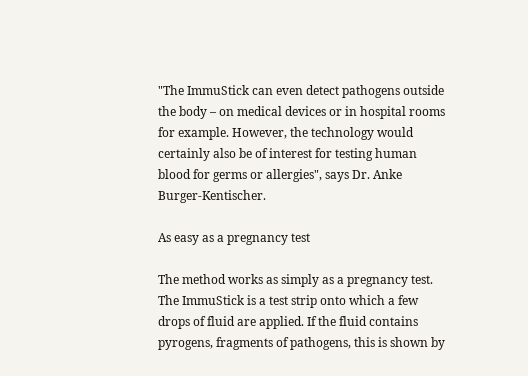"The ImmuStick can even detect pathogens outside the body – on medical devices or in hospital rooms for example. However, the technology would certainly also be of interest for testing human blood for germs or allergies", says Dr. Anke Burger-Kentischer.

As easy as a pregnancy test

The method works as simply as a pregnancy test. The ImmuStick is a test strip onto which a few drops of fluid are applied. If the fluid contains pyrogens, fragments of pathogens, this is shown by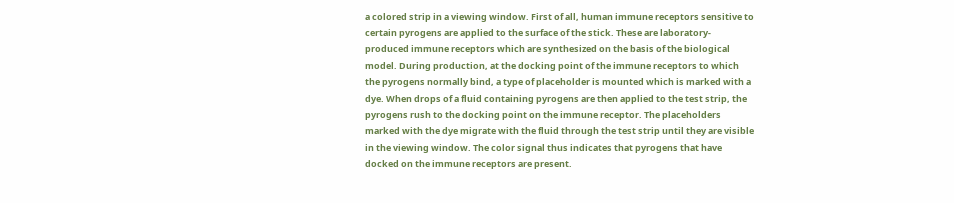a colored strip in a viewing window. First of all, human immune receptors sensitive to certain pyrogens are applied to the surface of the stick. These are laboratory-produced immune receptors which are synthesized on the basis of the biological model. During production, at the docking point of the immune receptors to which the pyrogens normally bind, a type of placeholder is mounted which is marked with a dye. When drops of a fluid containing pyrogens are then applied to the test strip, the pyrogens rush to the docking point on the immune receptor. The placeholders marked with the dye migrate with the fluid through the test strip until they are visible in the viewing window. The color signal thus indicates that pyrogens that have docked on the immune receptors are present.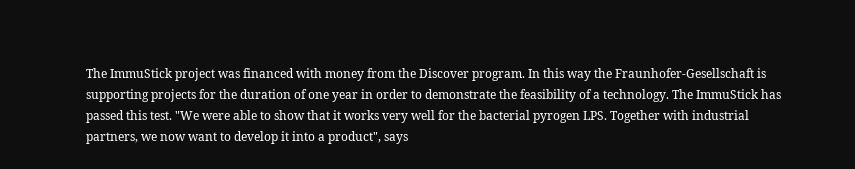The ImmuStick project was financed with money from the Discover program. In this way the Fraunhofer-Gesellschaft is supporting projects for the duration of one year in order to demonstrate the feasibility of a technology. The ImmuStick has passed this test. "We were able to show that it works very well for the bacterial pyrogen LPS. Together with industrial partners, we now want to develop it into a product", says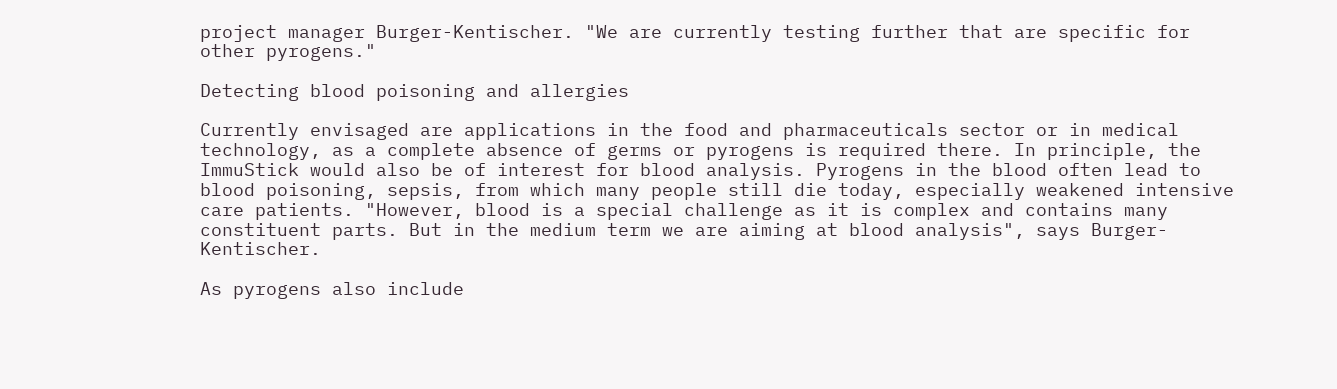project manager Burger-Kentischer. "We are currently testing further that are specific for other pyrogens."

Detecting blood poisoning and allergies

Currently envisaged are applications in the food and pharmaceuticals sector or in medical technology, as a complete absence of germs or pyrogens is required there. In principle, the ImmuStick would also be of interest for blood analysis. Pyrogens in the blood often lead to blood poisoning, sepsis, from which many people still die today, especially weakened intensive care patients. "However, blood is a special challenge as it is complex and contains many constituent parts. But in the medium term we are aiming at blood analysis", says Burger-Kentischer.

As pyrogens also include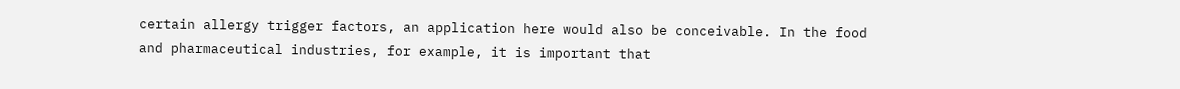certain allergy trigger factors, an application here would also be conceivable. In the food and pharmaceutical industries, for example, it is important that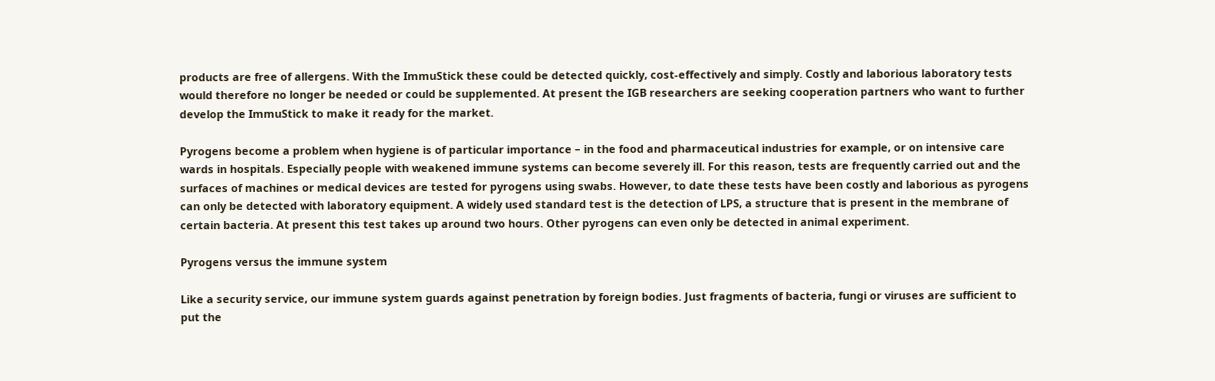products are free of allergens. With the ImmuStick these could be detected quickly, cost-effectively and simply. Costly and laborious laboratory tests would therefore no longer be needed or could be supplemented. At present the IGB researchers are seeking cooperation partners who want to further develop the ImmuStick to make it ready for the market.

Pyrogens become a problem when hygiene is of particular importance – in the food and pharmaceutical industries for example, or on intensive care wards in hospitals. Especially people with weakened immune systems can become severely ill. For this reason, tests are frequently carried out and the surfaces of machines or medical devices are tested for pyrogens using swabs. However, to date these tests have been costly and laborious as pyrogens can only be detected with laboratory equipment. A widely used standard test is the detection of LPS, a structure that is present in the membrane of certain bacteria. At present this test takes up around two hours. Other pyrogens can even only be detected in animal experiment.

Pyrogens versus the immune system

Like a security service, our immune system guards against penetration by foreign bodies. Just fragments of bacteria, fungi or viruses are sufficient to put the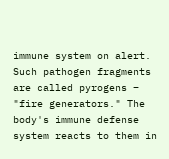immune system on alert. Such pathogen fragments are called pyrogens – "fire generators." The body's immune defense system reacts to them in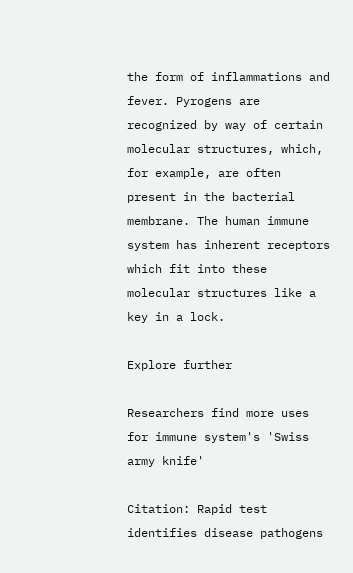the form of inflammations and fever. Pyrogens are recognized by way of certain molecular structures, which, for example, are often present in the bacterial membrane. The human immune system has inherent receptors which fit into these molecular structures like a key in a lock.

Explore further

Researchers find more uses for immune system's 'Swiss army knife'

Citation: Rapid test identifies disease pathogens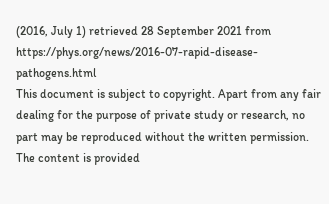(2016, July 1) retrieved 28 September 2021 from https://phys.org/news/2016-07-rapid-disease-pathogens.html
This document is subject to copyright. Apart from any fair dealing for the purpose of private study or research, no part may be reproduced without the written permission. The content is provided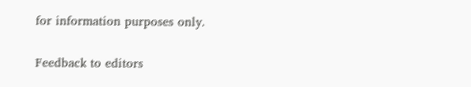for information purposes only.

Feedback to editors